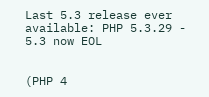Last 5.3 release ever available: PHP 5.3.29 - 5.3 now EOL


(PHP 4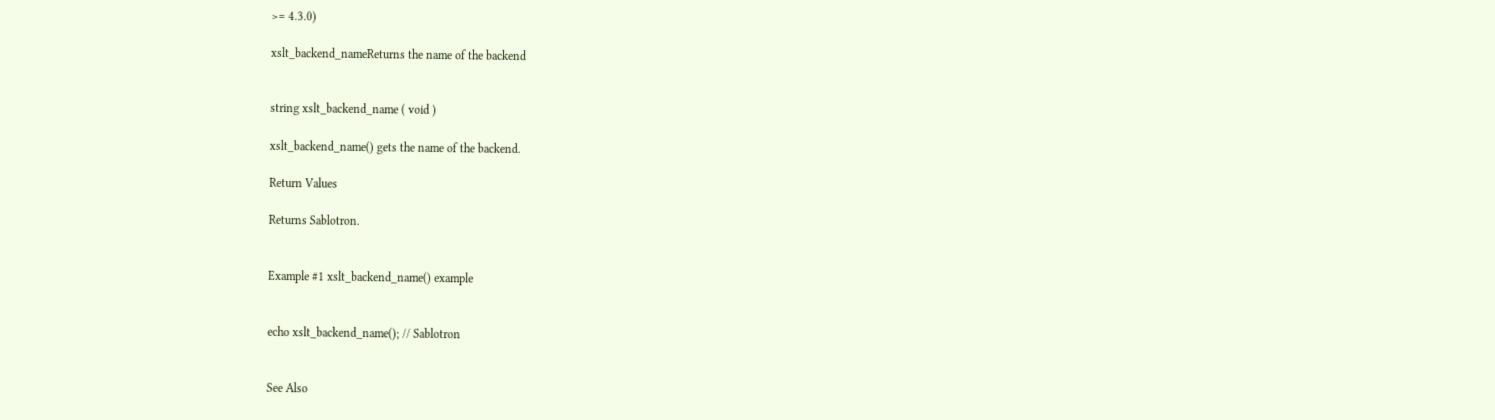>= 4.3.0)

xslt_backend_nameReturns the name of the backend


string xslt_backend_name ( void )

xslt_backend_name() gets the name of the backend.

Return Values

Returns Sablotron.


Example #1 xslt_backend_name() example


echo xslt_backend_name(); // Sablotron


See Also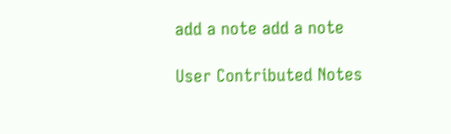add a note add a note

User Contributed Notes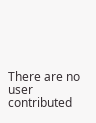There are no user contributed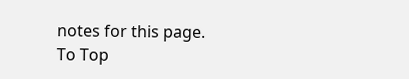notes for this page.
To Top